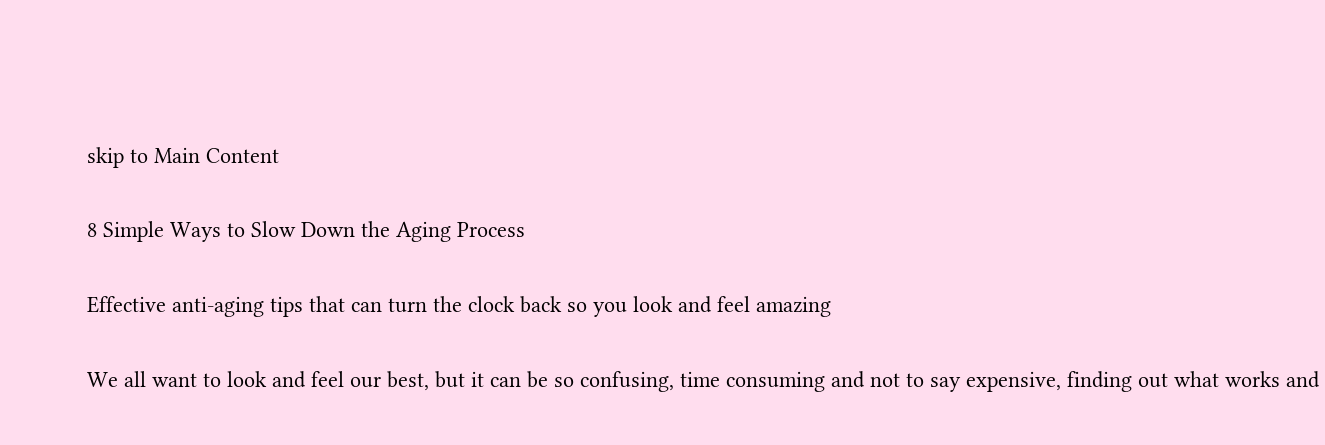skip to Main Content

8 Simple Ways to Slow Down the Aging Process

Effective anti-aging tips that can turn the clock back so you look and feel amazing

We all want to look and feel our best, but it can be so confusing, time consuming and not to say expensive, finding out what works and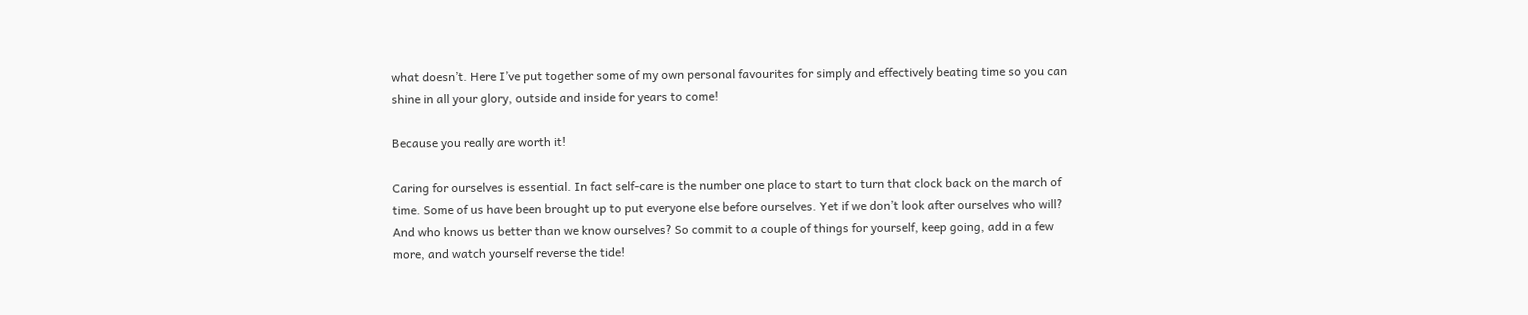what doesn’t. Here I’ve put together some of my own personal favourites for simply and effectively beating time so you can shine in all your glory, outside and inside for years to come!

Because you really are worth it!

Caring for ourselves is essential. In fact self-care is the number one place to start to turn that clock back on the march of time. Some of us have been brought up to put everyone else before ourselves. Yet if we don’t look after ourselves who will? And who knows us better than we know ourselves? So commit to a couple of things for yourself, keep going, add in a few more, and watch yourself reverse the tide!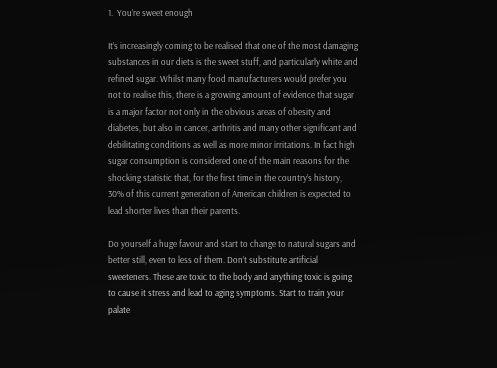1.  You’re sweet enough

It’s increasingly coming to be realised that one of the most damaging substances in our diets is the sweet stuff, and particularly white and refined sugar. Whilst many food manufacturers would prefer you not to realise this, there is a growing amount of evidence that sugar is a major factor not only in the obvious areas of obesity and diabetes, but also in cancer, arthritis and many other significant and debilitating conditions as well as more minor irritations. In fact high sugar consumption is considered one of the main reasons for the shocking statistic that, for the first time in the country’s history, 30% of this current generation of American children is expected to lead shorter lives than their parents.

Do yourself a huge favour and start to change to natural sugars and better still, even to less of them. Don’t substitute artificial sweeteners. These are toxic to the body and anything toxic is going to cause it stress and lead to aging symptoms. Start to train your palate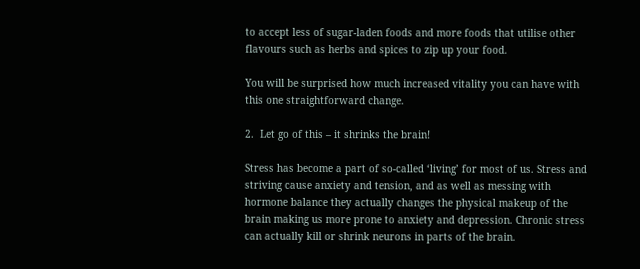to accept less of sugar-laden foods and more foods that utilise other flavours such as herbs and spices to zip up your food.

You will be surprised how much increased vitality you can have with this one straightforward change.

2.  Let go of this – it shrinks the brain!

Stress has become a part of so-called ‘living’ for most of us. Stress and striving cause anxiety and tension, and as well as messing with hormone balance they actually changes the physical makeup of the brain making us more prone to anxiety and depression. Chronic stress can actually kill or shrink neurons in parts of the brain.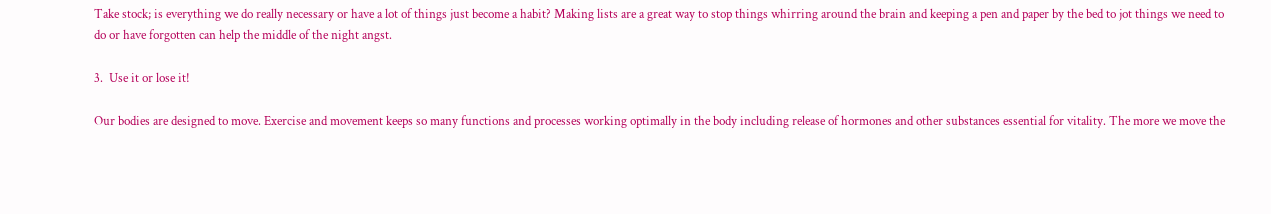Take stock; is everything we do really necessary or have a lot of things just become a habit? Making lists are a great way to stop things whirring around the brain and keeping a pen and paper by the bed to jot things we need to do or have forgotten can help the middle of the night angst.

3.  Use it or lose it!

Our bodies are designed to move. Exercise and movement keeps so many functions and processes working optimally in the body including release of hormones and other substances essential for vitality. The more we move the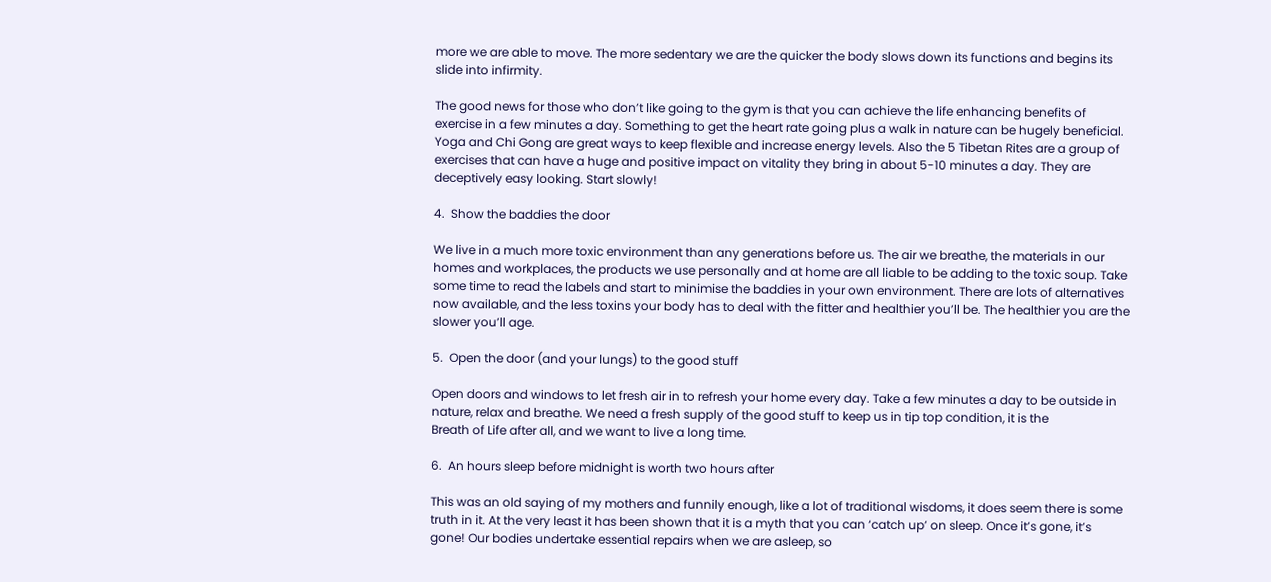more we are able to move. The more sedentary we are the quicker the body slows down its functions and begins its slide into infirmity.

The good news for those who don’t like going to the gym is that you can achieve the life enhancing benefits of exercise in a few minutes a day. Something to get the heart rate going plus a walk in nature can be hugely beneficial. Yoga and Chi Gong are great ways to keep flexible and increase energy levels. Also the 5 Tibetan Rites are a group of exercises that can have a huge and positive impact on vitality they bring in about 5-10 minutes a day. They are deceptively easy looking. Start slowly!

4.  Show the baddies the door

We live in a much more toxic environment than any generations before us. The air we breathe, the materials in our homes and workplaces, the products we use personally and at home are all liable to be adding to the toxic soup. Take some time to read the labels and start to minimise the baddies in your own environment. There are lots of alternatives now available, and the less toxins your body has to deal with the fitter and healthier you’ll be. The healthier you are the slower you’ll age.

5.  Open the door (and your lungs) to the good stuff

Open doors and windows to let fresh air in to refresh your home every day. Take a few minutes a day to be outside in nature, relax and breathe. We need a fresh supply of the good stuff to keep us in tip top condition, it is the
Breath of Life after all, and we want to live a long time.

6.  An hours sleep before midnight is worth two hours after

This was an old saying of my mothers and funnily enough, like a lot of traditional wisdoms, it does seem there is some truth in it. At the very least it has been shown that it is a myth that you can ‘catch up’ on sleep. Once it’s gone, it’s gone! Our bodies undertake essential repairs when we are asleep, so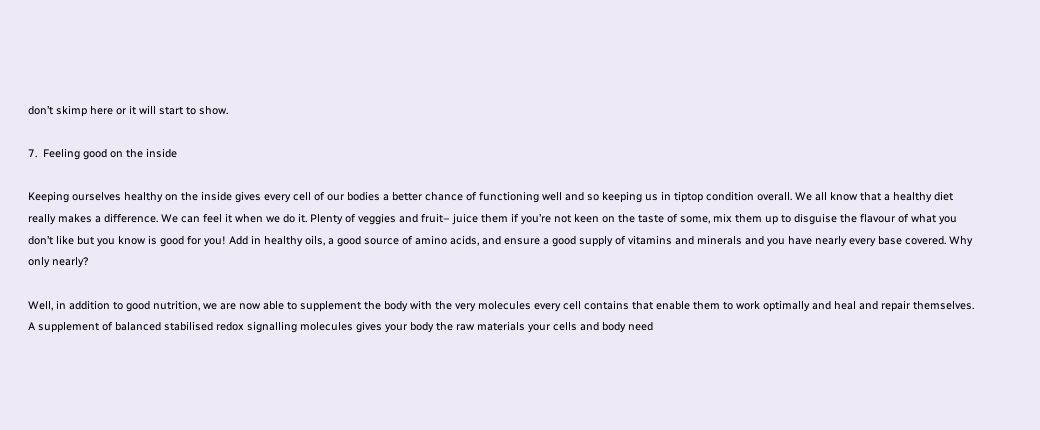don’t skimp here or it will start to show.

7.  Feeling good on the inside

Keeping ourselves healthy on the inside gives every cell of our bodies a better chance of functioning well and so keeping us in tiptop condition overall. We all know that a healthy diet really makes a difference. We can feel it when we do it. Plenty of veggies and fruit– juice them if you’re not keen on the taste of some, mix them up to disguise the flavour of what you don’t like but you know is good for you! Add in healthy oils, a good source of amino acids, and ensure a good supply of vitamins and minerals and you have nearly every base covered. Why only nearly?

Well, in addition to good nutrition, we are now able to supplement the body with the very molecules every cell contains that enable them to work optimally and heal and repair themselves. A supplement of balanced stabilised redox signalling molecules gives your body the raw materials your cells and body need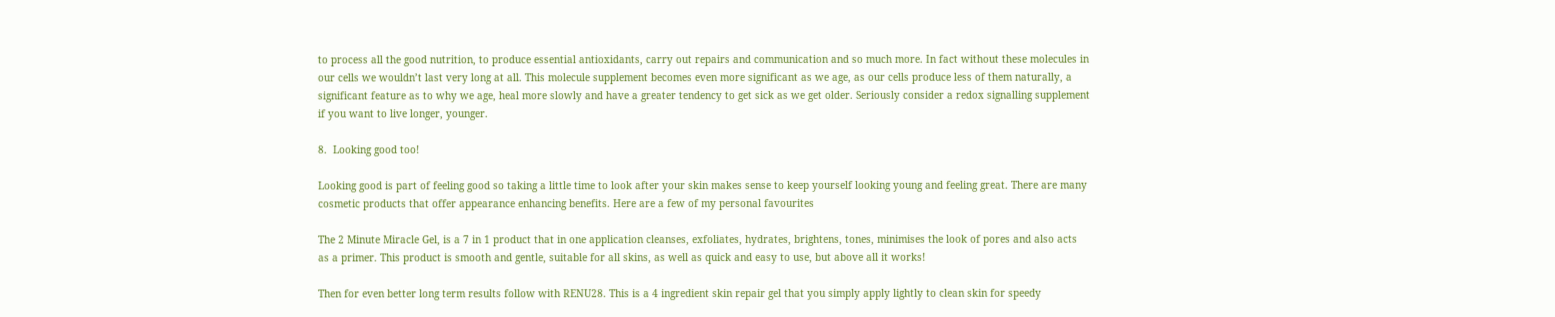to process all the good nutrition, to produce essential antioxidants, carry out repairs and communication and so much more. In fact without these molecules in our cells we wouldn’t last very long at all. This molecule supplement becomes even more significant as we age, as our cells produce less of them naturally, a significant feature as to why we age, heal more slowly and have a greater tendency to get sick as we get older. Seriously consider a redox signalling supplement if you want to live longer, younger.

8.  Looking good too!

Looking good is part of feeling good so taking a little time to look after your skin makes sense to keep yourself looking young and feeling great. There are many cosmetic products that offer appearance enhancing benefits. Here are a few of my personal favourites

The 2 Minute Miracle Gel, is a 7 in 1 product that in one application cleanses, exfoliates, hydrates, brightens, tones, minimises the look of pores and also acts as a primer. This product is smooth and gentle, suitable for all skins, as well as quick and easy to use, but above all it works!

Then for even better long term results follow with RENU28. This is a 4 ingredient skin repair gel that you simply apply lightly to clean skin for speedy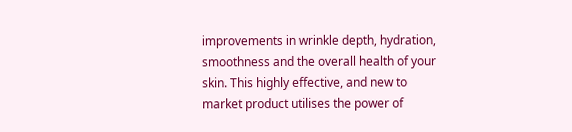improvements in wrinkle depth, hydration, smoothness and the overall health of your skin. This highly effective, and new to market product utilises the power of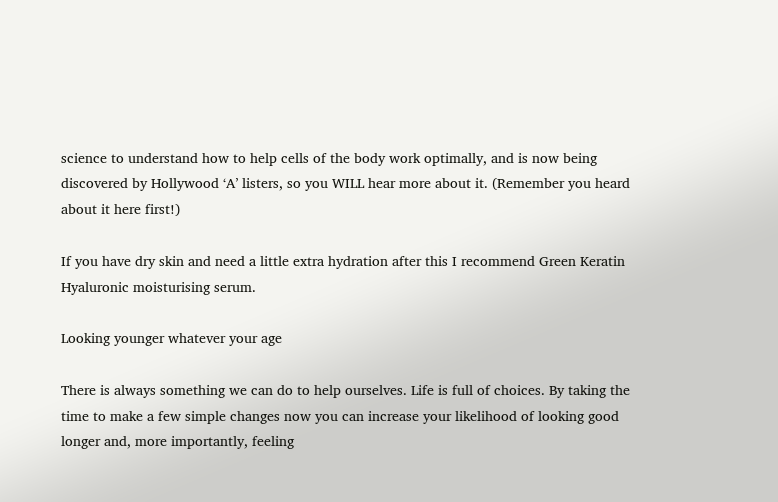science to understand how to help cells of the body work optimally, and is now being discovered by Hollywood ‘A’ listers, so you WILL hear more about it. (Remember you heard about it here first!)

If you have dry skin and need a little extra hydration after this I recommend Green Keratin Hyaluronic moisturising serum.

Looking younger whatever your age

There is always something we can do to help ourselves. Life is full of choices. By taking the time to make a few simple changes now you can increase your likelihood of looking good longer and, more importantly, feeling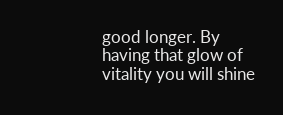good longer. By having that glow of vitality you will shine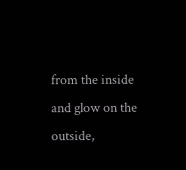from the inside and glow on the outside,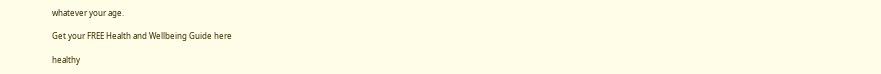whatever your age.

Get your FREE Health and Wellbeing Guide here

healthy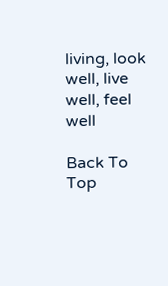living, look well, live well, feel well

Back To Top